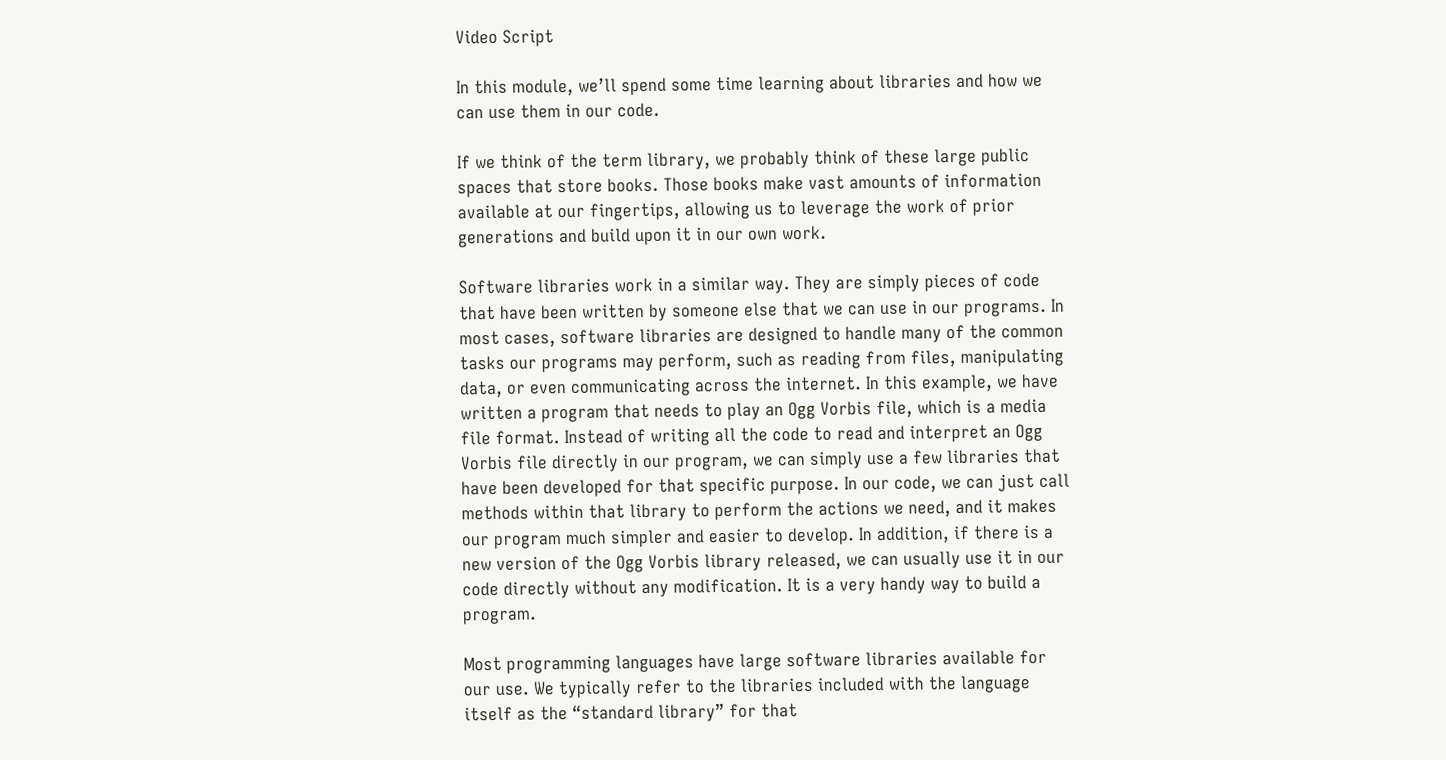Video Script

In this module, we’ll spend some time learning about libraries and how we can use them in our code.

If we think of the term library, we probably think of these large public spaces that store books. Those books make vast amounts of information available at our fingertips, allowing us to leverage the work of prior generations and build upon it in our own work.

Software libraries work in a similar way. They are simply pieces of code that have been written by someone else that we can use in our programs. In most cases, software libraries are designed to handle many of the common tasks our programs may perform, such as reading from files, manipulating data, or even communicating across the internet. In this example, we have written a program that needs to play an Ogg Vorbis file, which is a media file format. Instead of writing all the code to read and interpret an Ogg Vorbis file directly in our program, we can simply use a few libraries that have been developed for that specific purpose. In our code, we can just call methods within that library to perform the actions we need, and it makes our program much simpler and easier to develop. In addition, if there is a new version of the Ogg Vorbis library released, we can usually use it in our code directly without any modification. It is a very handy way to build a program.

Most programming languages have large software libraries available for our use. We typically refer to the libraries included with the language itself as the “standard library” for that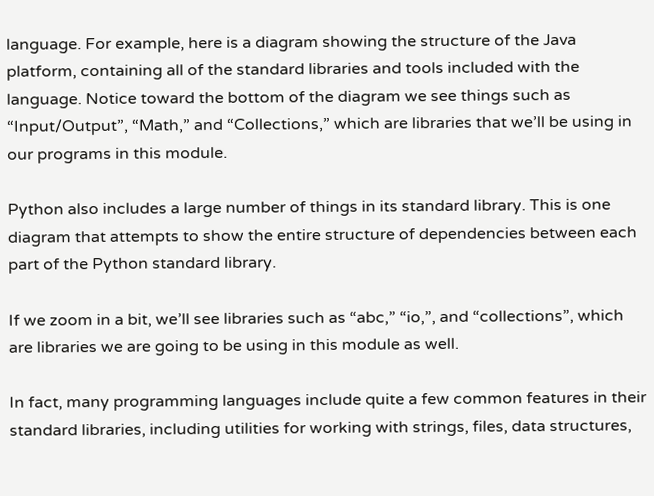language. For example, here is a diagram showing the structure of the Java platform, containing all of the standard libraries and tools included with the language. Notice toward the bottom of the diagram we see things such as “Input/Output”, “Math,” and “Collections,” which are libraries that we’ll be using in our programs in this module.

Python also includes a large number of things in its standard library. This is one diagram that attempts to show the entire structure of dependencies between each part of the Python standard library.

If we zoom in a bit, we’ll see libraries such as “abc,” “io,”, and “collections”, which are libraries we are going to be using in this module as well.

In fact, many programming languages include quite a few common features in their standard libraries, including utilities for working with strings, files, data structures,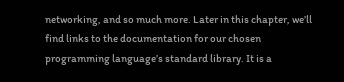networking, and so much more. Later in this chapter, we’ll find links to the documentation for our chosen programming language’s standard library. It is a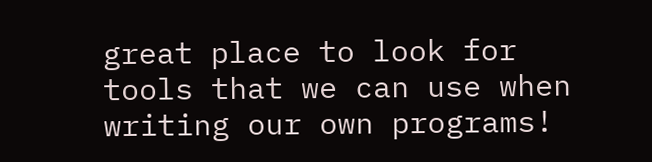great place to look for tools that we can use when writing our own programs!